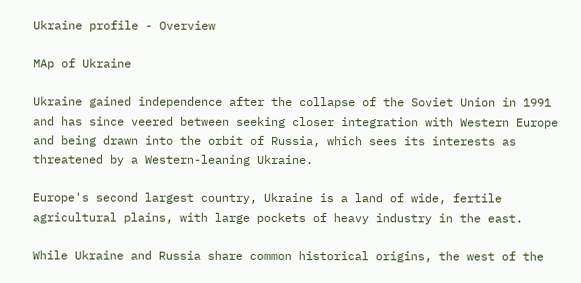Ukraine profile - Overview

MAp of Ukraine

Ukraine gained independence after the collapse of the Soviet Union in 1991 and has since veered between seeking closer integration with Western Europe and being drawn into the orbit of Russia, which sees its interests as threatened by a Western-leaning Ukraine.

Europe's second largest country, Ukraine is a land of wide, fertile agricultural plains, with large pockets of heavy industry in the east.

While Ukraine and Russia share common historical origins, the west of the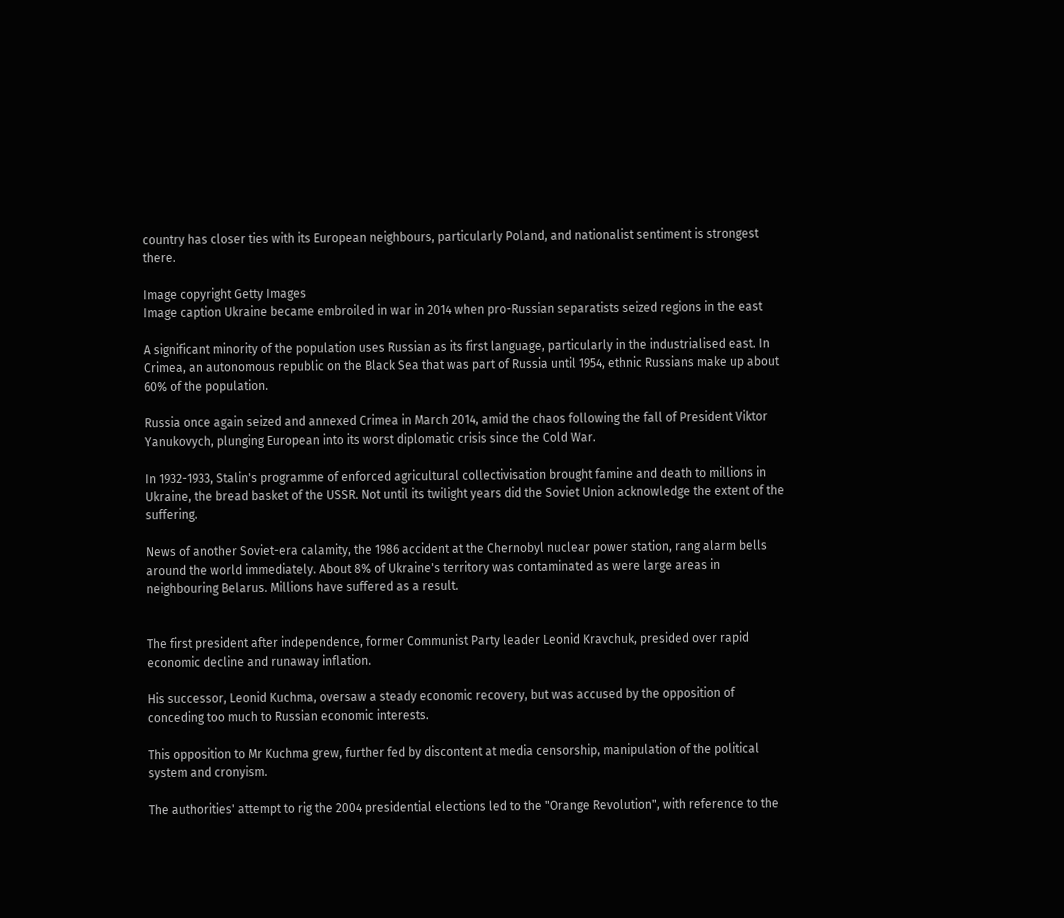country has closer ties with its European neighbours, particularly Poland, and nationalist sentiment is strongest there.

Image copyright Getty Images
Image caption Ukraine became embroiled in war in 2014 when pro-Russian separatists seized regions in the east

A significant minority of the population uses Russian as its first language, particularly in the industrialised east. In Crimea, an autonomous republic on the Black Sea that was part of Russia until 1954, ethnic Russians make up about 60% of the population.

Russia once again seized and annexed Crimea in March 2014, amid the chaos following the fall of President Viktor Yanukovych, plunging European into its worst diplomatic crisis since the Cold War.

In 1932-1933, Stalin's programme of enforced agricultural collectivisation brought famine and death to millions in Ukraine, the bread basket of the USSR. Not until its twilight years did the Soviet Union acknowledge the extent of the suffering.

News of another Soviet-era calamity, the 1986 accident at the Chernobyl nuclear power station, rang alarm bells around the world immediately. About 8% of Ukraine's territory was contaminated as were large areas in neighbouring Belarus. Millions have suffered as a result.


The first president after independence, former Communist Party leader Leonid Kravchuk, presided over rapid economic decline and runaway inflation.

His successor, Leonid Kuchma, oversaw a steady economic recovery, but was accused by the opposition of conceding too much to Russian economic interests.

This opposition to Mr Kuchma grew, further fed by discontent at media censorship, manipulation of the political system and cronyism.

The authorities' attempt to rig the 2004 presidential elections led to the "Orange Revolution", with reference to the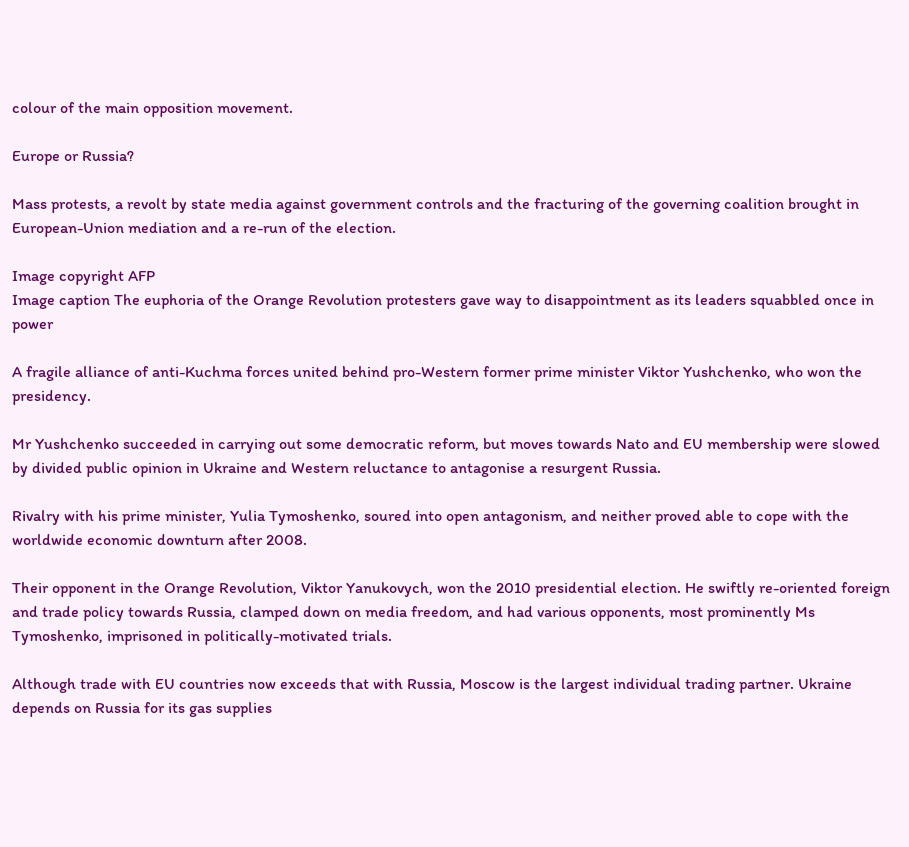colour of the main opposition movement.

Europe or Russia?

Mass protests, a revolt by state media against government controls and the fracturing of the governing coalition brought in European-Union mediation and a re-run of the election.

Image copyright AFP
Image caption The euphoria of the Orange Revolution protesters gave way to disappointment as its leaders squabbled once in power

A fragile alliance of anti-Kuchma forces united behind pro-Western former prime minister Viktor Yushchenko, who won the presidency.

Mr Yushchenko succeeded in carrying out some democratic reform, but moves towards Nato and EU membership were slowed by divided public opinion in Ukraine and Western reluctance to antagonise a resurgent Russia.

Rivalry with his prime minister, Yulia Tymoshenko, soured into open antagonism, and neither proved able to cope with the worldwide economic downturn after 2008.

Their opponent in the Orange Revolution, Viktor Yanukovych, won the 2010 presidential election. He swiftly re-oriented foreign and trade policy towards Russia, clamped down on media freedom, and had various opponents, most prominently Ms Tymoshenko, imprisoned in politically-motivated trials.

Although trade with EU countries now exceeds that with Russia, Moscow is the largest individual trading partner. Ukraine depends on Russia for its gas supplies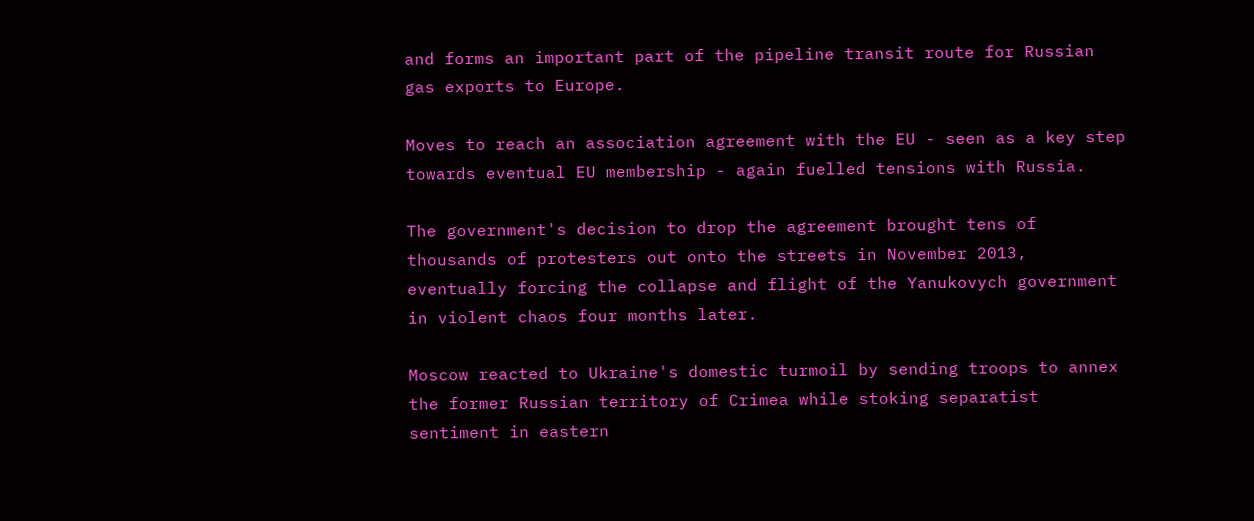and forms an important part of the pipeline transit route for Russian gas exports to Europe.

Moves to reach an association agreement with the EU - seen as a key step towards eventual EU membership - again fuelled tensions with Russia.

The government's decision to drop the agreement brought tens of thousands of protesters out onto the streets in November 2013, eventually forcing the collapse and flight of the Yanukovych government in violent chaos four months later.

Moscow reacted to Ukraine's domestic turmoil by sending troops to annex the former Russian territory of Crimea while stoking separatist sentiment in eastern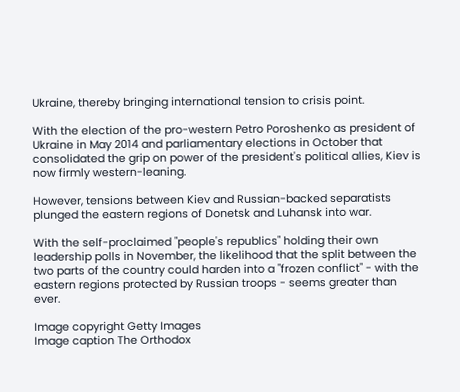Ukraine, thereby bringing international tension to crisis point.

With the election of the pro-western Petro Poroshenko as president of Ukraine in May 2014 and parliamentary elections in October that consolidated the grip on power of the president's political allies, Kiev is now firmly western-leaning.

However, tensions between Kiev and Russian-backed separatists plunged the eastern regions of Donetsk and Luhansk into war.

With the self-proclaimed "people's republics" holding their own leadership polls in November, the likelihood that the split between the two parts of the country could harden into a "frozen conflict" - with the eastern regions protected by Russian troops - seems greater than ever.

Image copyright Getty Images
Image caption The Orthodox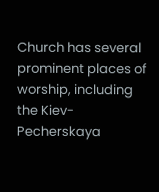Church has several prominent places of worship, including the Kiev-Pecherskaya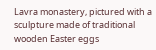Lavra monastery, pictured with a sculpture made of traditional wooden Easter eggs